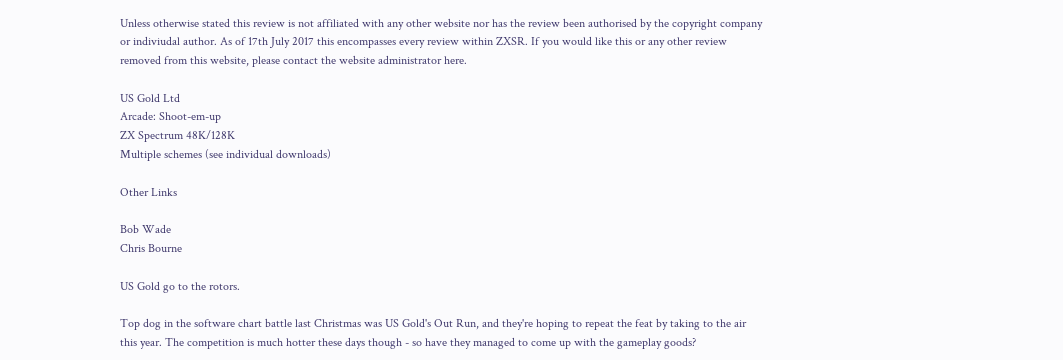Unless otherwise stated this review is not affiliated with any other website nor has the review been authorised by the copyright company or indiviudal author. As of 17th July 2017 this encompasses every review within ZXSR. If you would like this or any other review removed from this website, please contact the website administrator here.

US Gold Ltd
Arcade: Shoot-em-up
ZX Spectrum 48K/128K
Multiple schemes (see individual downloads)

Other Links

Bob Wade
Chris Bourne

US Gold go to the rotors.

Top dog in the software chart battle last Christmas was US Gold's Out Run, and they're hoping to repeat the feat by taking to the air this year. The competition is much hotter these days though - so have they managed to come up with the gameplay goods?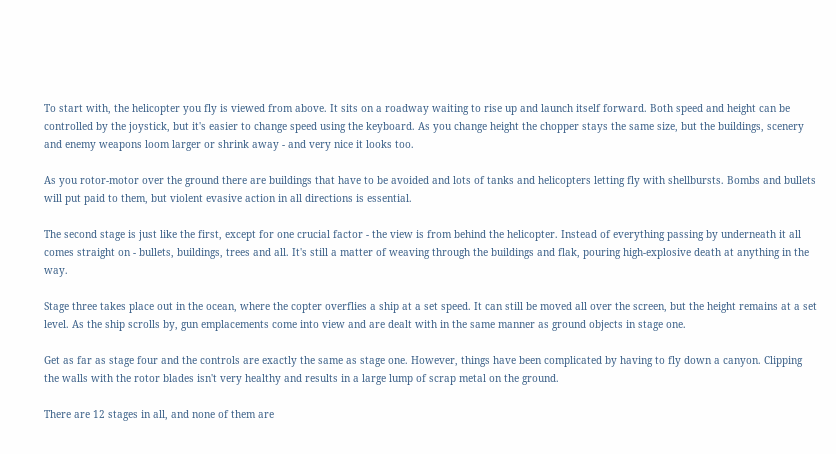To start with, the helicopter you fly is viewed from above. It sits on a roadway waiting to rise up and launch itself forward. Both speed and height can be controlled by the joystick, but it's easier to change speed using the keyboard. As you change height the chopper stays the same size, but the buildings, scenery and enemy weapons loom larger or shrink away - and very nice it looks too.

As you rotor-motor over the ground there are buildings that have to be avoided and lots of tanks and helicopters letting fly with shellbursts. Bombs and bullets will put paid to them, but violent evasive action in all directions is essential.

The second stage is just like the first, except for one crucial factor - the view is from behind the helicopter. Instead of everything passing by underneath it all comes straight on - bullets, buildings, trees and all. It's still a matter of weaving through the buildings and flak, pouring high-explosive death at anything in the way.

Stage three takes place out in the ocean, where the copter overflies a ship at a set speed. It can still be moved all over the screen, but the height remains at a set level. As the ship scrolls by, gun emplacements come into view and are dealt with in the same manner as ground objects in stage one.

Get as far as stage four and the controls are exactly the same as stage one. However, things have been complicated by having to fly down a canyon. Clipping the walls with the rotor blades isn't very healthy and results in a large lump of scrap metal on the ground.

There are 12 stages in all, and none of them are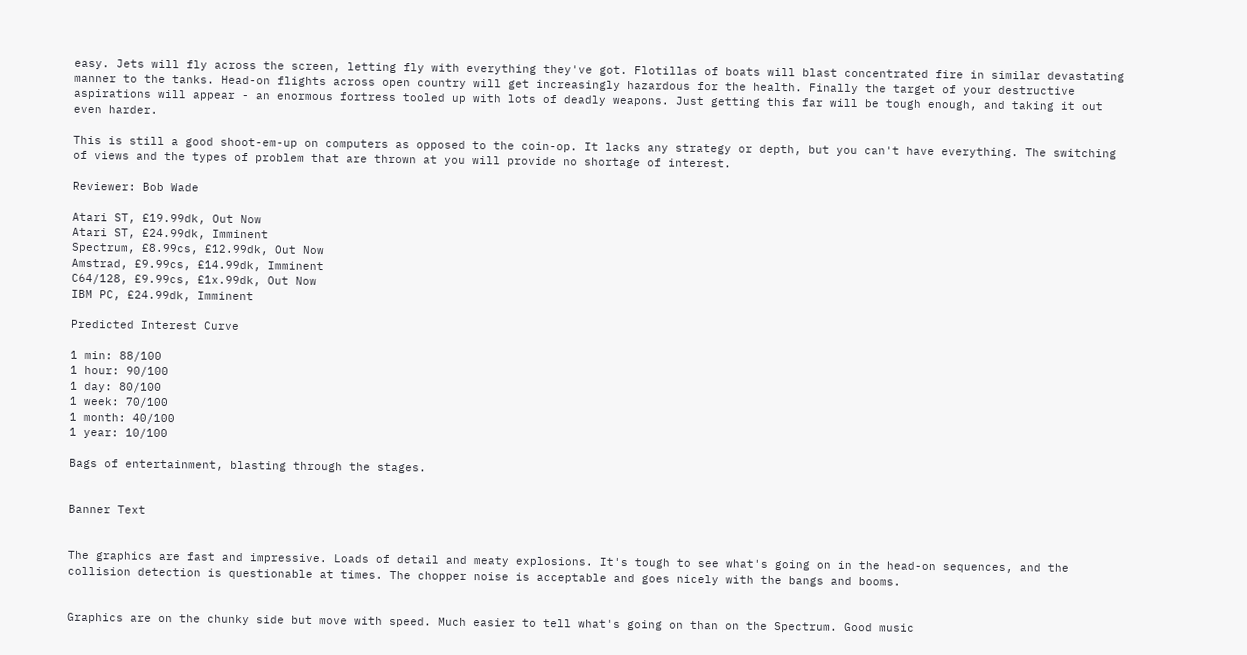easy. Jets will fly across the screen, letting fly with everything they've got. Flotillas of boats will blast concentrated fire in similar devastating manner to the tanks. Head-on flights across open country will get increasingly hazardous for the health. Finally the target of your destructive aspirations will appear - an enormous fortress tooled up with lots of deadly weapons. Just getting this far will be tough enough, and taking it out even harder.

This is still a good shoot-em-up on computers as opposed to the coin-op. It lacks any strategy or depth, but you can't have everything. The switching of views and the types of problem that are thrown at you will provide no shortage of interest.

Reviewer: Bob Wade

Atari ST, £19.99dk, Out Now
Atari ST, £24.99dk, Imminent
Spectrum, £8.99cs, £12.99dk, Out Now
Amstrad, £9.99cs, £14.99dk, Imminent
C64/128, £9.99cs, £1x.99dk, Out Now
IBM PC, £24.99dk, Imminent

Predicted Interest Curve

1 min: 88/100
1 hour: 90/100
1 day: 80/100
1 week: 70/100
1 month: 40/100
1 year: 10/100

Bags of entertainment, blasting through the stages.


Banner Text


The graphics are fast and impressive. Loads of detail and meaty explosions. It's tough to see what's going on in the head-on sequences, and the collision detection is questionable at times. The chopper noise is acceptable and goes nicely with the bangs and booms.


Graphics are on the chunky side but move with speed. Much easier to tell what's going on than on the Spectrum. Good music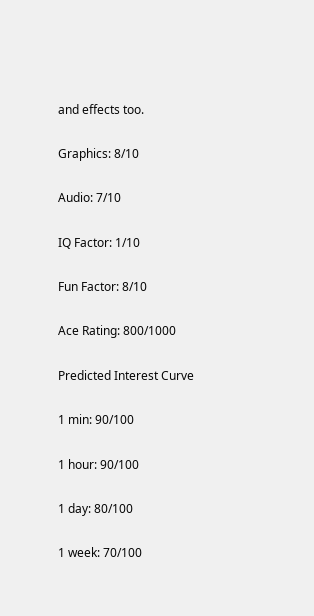and effects too.

Graphics: 8/10

Audio: 7/10

IQ Factor: 1/10

Fun Factor: 8/10

Ace Rating: 800/1000

Predicted Interest Curve

1 min: 90/100

1 hour: 90/100

1 day: 80/100

1 week: 70/100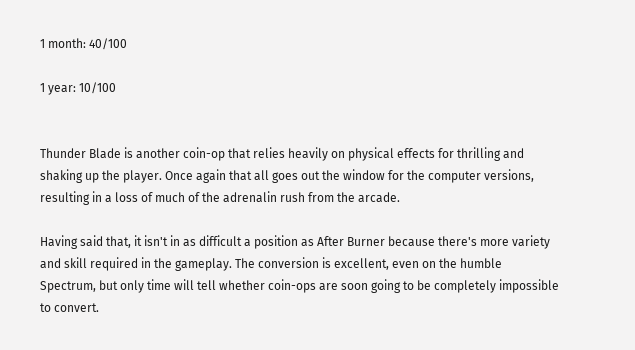1 month: 40/100

1 year: 10/100


Thunder Blade is another coin-op that relies heavily on physical effects for thrilling and shaking up the player. Once again that all goes out the window for the computer versions, resulting in a loss of much of the adrenalin rush from the arcade.

Having said that, it isn't in as difficult a position as After Burner because there's more variety and skill required in the gameplay. The conversion is excellent, even on the humble Spectrum, but only time will tell whether coin-ops are soon going to be completely impossible to convert.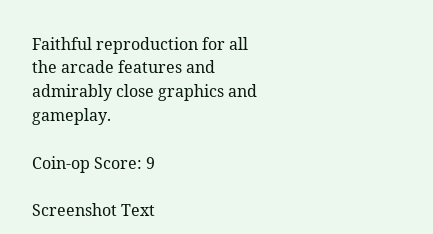Faithful reproduction for all the arcade features and admirably close graphics and gameplay.

Coin-op Score: 9

Screenshot Text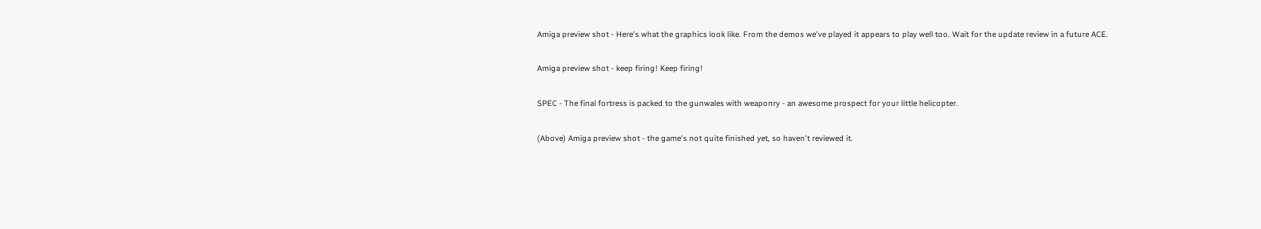Amiga preview shot - Here's what the graphics look like. From the demos we've played it appears to play well too. Wait for the update review in a future ACE.

Amiga preview shot - keep firing! Keep firing!

SPEC - The final fortress is packed to the gunwales with weaponry - an awesome prospect for your little helicopter.

(Above) Amiga preview shot - the game's not quite finished yet, so haven't reviewed it.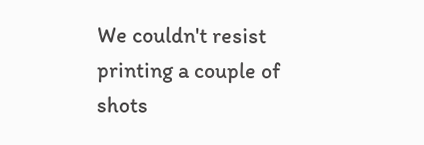We couldn't resist printing a couple of shots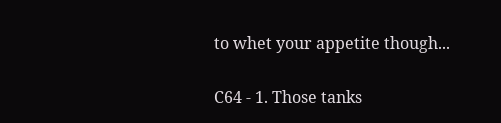to whet your appetite though...

C64 - 1. Those tanks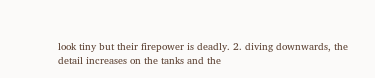look tiny but their firepower is deadly. 2. diving downwards, the detail increases on the tanks and the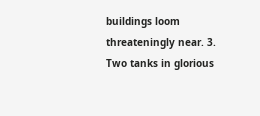buildings loom threateningly near. 3. Two tanks in glorious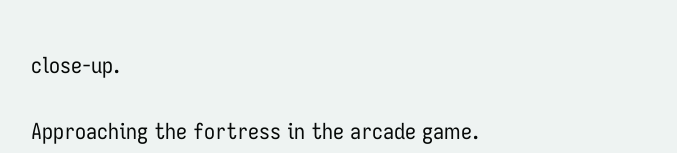close-up.

Approaching the fortress in the arcade game.